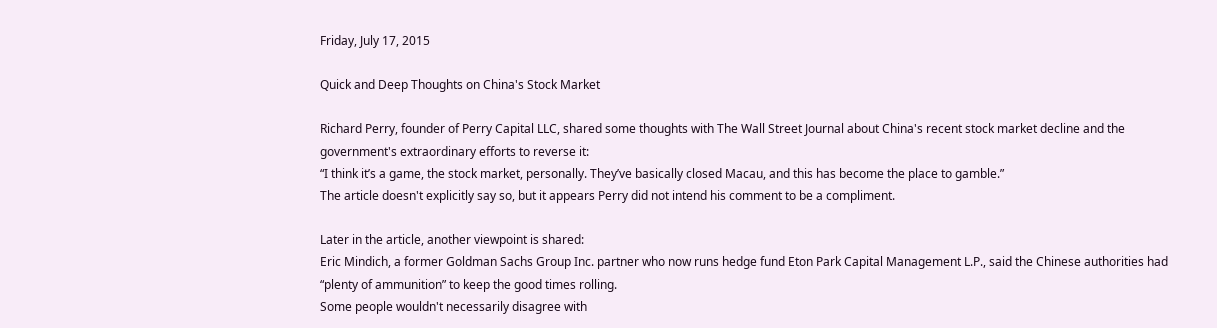Friday, July 17, 2015

Quick and Deep Thoughts on China's Stock Market

Richard Perry, founder of Perry Capital LLC, shared some thoughts with The Wall Street Journal about China's recent stock market decline and the government's extraordinary efforts to reverse it:
“I think it’s a game, the stock market, personally. They’ve basically closed Macau, and this has become the place to gamble.”
The article doesn't explicitly say so, but it appears Perry did not intend his comment to be a compliment.

Later in the article, another viewpoint is shared:
Eric Mindich, a former Goldman Sachs Group Inc. partner who now runs hedge fund Eton Park Capital Management L.P., said the Chinese authorities had “plenty of ammunition” to keep the good times rolling.
Some people wouldn't necessarily disagree with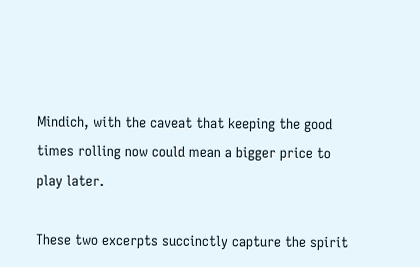Mindich, with the caveat that keeping the good times rolling now could mean a bigger price to play later.

These two excerpts succinctly capture the spirit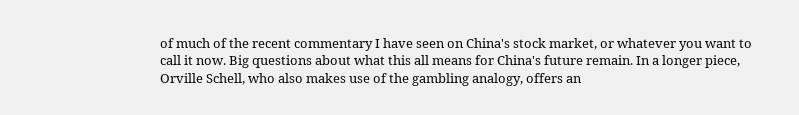of much of the recent commentary I have seen on China's stock market, or whatever you want to call it now. Big questions about what this all means for China's future remain. In a longer piece, Orville Schell, who also makes use of the gambling analogy, offers an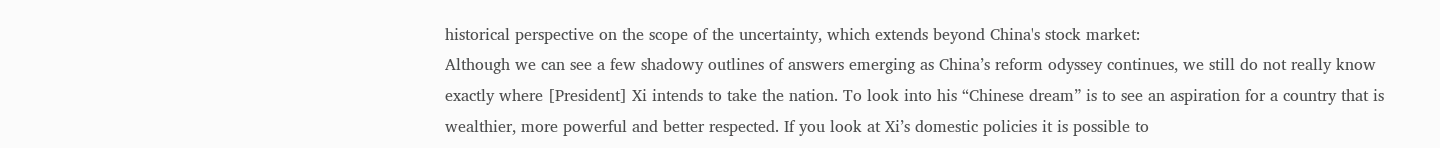historical perspective on the scope of the uncertainty, which extends beyond China's stock market:
Although we can see a few shadowy outlines of answers emerging as China’s reform odyssey continues, we still do not really know exactly where [President] Xi intends to take the nation. To look into his “Chinese dream” is to see an aspiration for a country that is wealthier, more powerful and better respected. If you look at Xi’s domestic policies it is possible to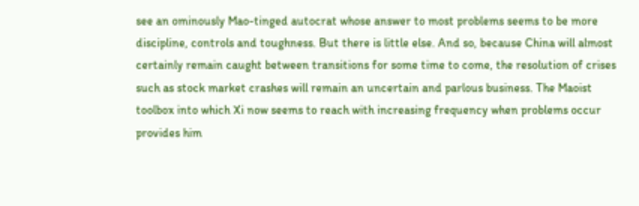see an ominously Mao-tinged autocrat whose answer to most problems seems to be more discipline, controls and toughness. But there is little else. And so, because China will almost certainly remain caught between transitions for some time to come, the resolution of crises such as stock market crashes will remain an uncertain and parlous business. The Maoist toolbox into which Xi now seems to reach with increasing frequency when problems occur provides him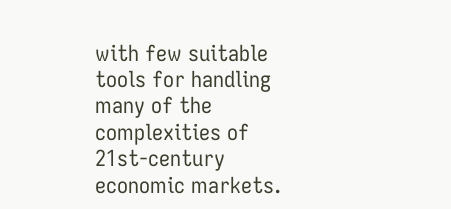with few suitable tools for handling many of the complexities of 21st-century economic markets.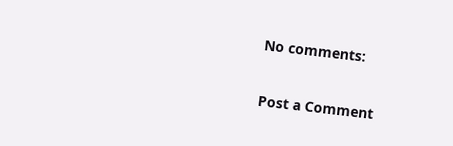No comments:

Post a Comment